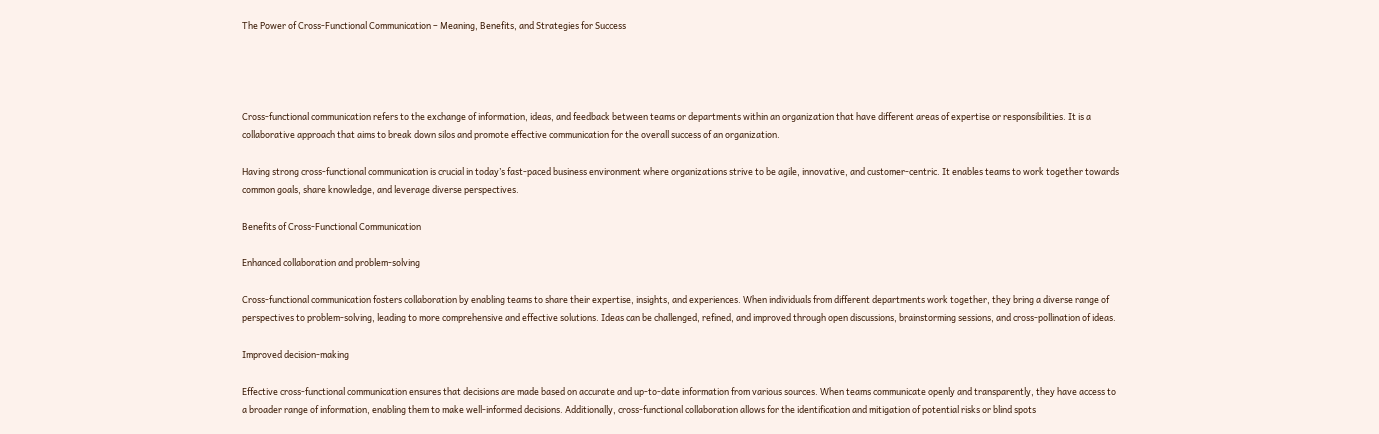The Power of Cross-Functional Communication – Meaning, Benefits, and Strategies for Success




Cross-functional communication refers to the exchange of information, ideas, and feedback between teams or departments within an organization that have different areas of expertise or responsibilities. It is a collaborative approach that aims to break down silos and promote effective communication for the overall success of an organization.

Having strong cross-functional communication is crucial in today’s fast-paced business environment where organizations strive to be agile, innovative, and customer-centric. It enables teams to work together towards common goals, share knowledge, and leverage diverse perspectives.

Benefits of Cross-Functional Communication

Enhanced collaboration and problem-solving

Cross-functional communication fosters collaboration by enabling teams to share their expertise, insights, and experiences. When individuals from different departments work together, they bring a diverse range of perspectives to problem-solving, leading to more comprehensive and effective solutions. Ideas can be challenged, refined, and improved through open discussions, brainstorming sessions, and cross-pollination of ideas.

Improved decision-making

Effective cross-functional communication ensures that decisions are made based on accurate and up-to-date information from various sources. When teams communicate openly and transparently, they have access to a broader range of information, enabling them to make well-informed decisions. Additionally, cross-functional collaboration allows for the identification and mitigation of potential risks or blind spots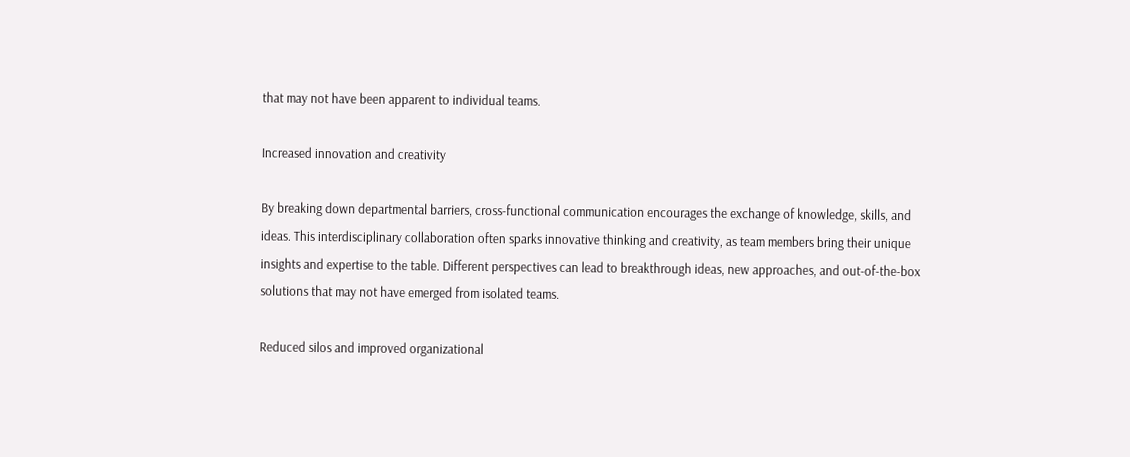that may not have been apparent to individual teams.

Increased innovation and creativity

By breaking down departmental barriers, cross-functional communication encourages the exchange of knowledge, skills, and ideas. This interdisciplinary collaboration often sparks innovative thinking and creativity, as team members bring their unique insights and expertise to the table. Different perspectives can lead to breakthrough ideas, new approaches, and out-of-the-box solutions that may not have emerged from isolated teams.

Reduced silos and improved organizational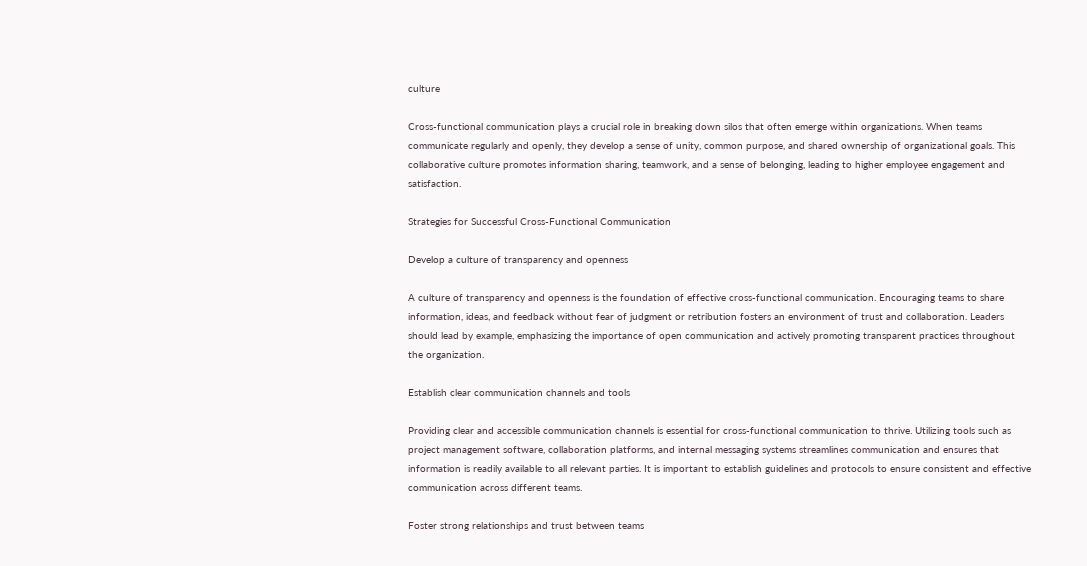culture

Cross-functional communication plays a crucial role in breaking down silos that often emerge within organizations. When teams communicate regularly and openly, they develop a sense of unity, common purpose, and shared ownership of organizational goals. This collaborative culture promotes information sharing, teamwork, and a sense of belonging, leading to higher employee engagement and satisfaction.

Strategies for Successful Cross-Functional Communication

Develop a culture of transparency and openness

A culture of transparency and openness is the foundation of effective cross-functional communication. Encouraging teams to share information, ideas, and feedback without fear of judgment or retribution fosters an environment of trust and collaboration. Leaders should lead by example, emphasizing the importance of open communication and actively promoting transparent practices throughout the organization.

Establish clear communication channels and tools

Providing clear and accessible communication channels is essential for cross-functional communication to thrive. Utilizing tools such as project management software, collaboration platforms, and internal messaging systems streamlines communication and ensures that information is readily available to all relevant parties. It is important to establish guidelines and protocols to ensure consistent and effective communication across different teams.

Foster strong relationships and trust between teams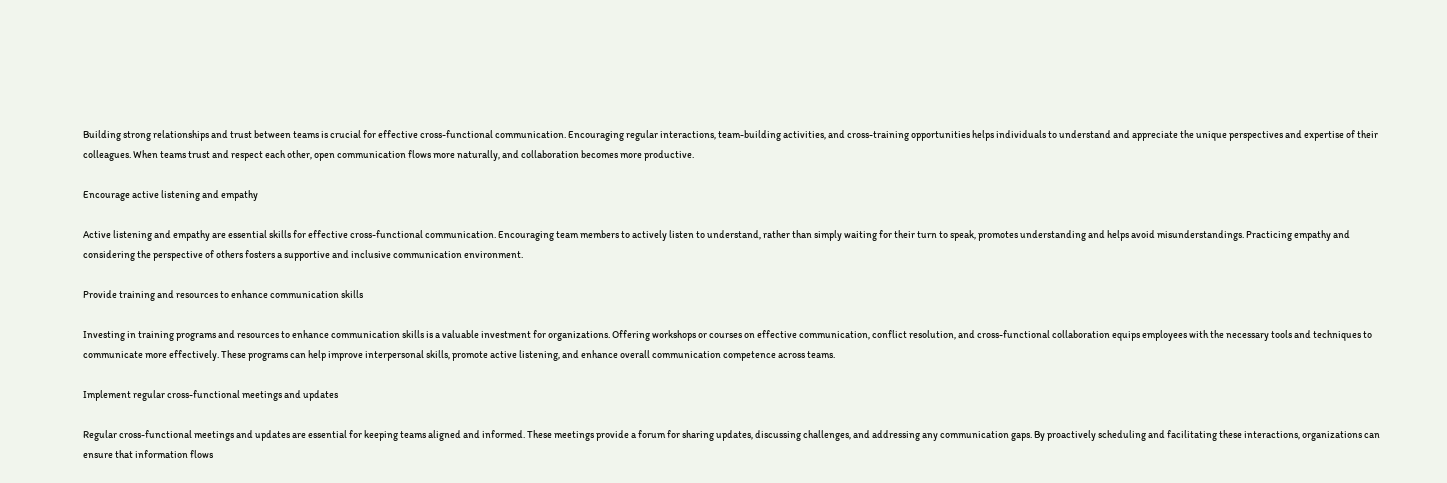Building strong relationships and trust between teams is crucial for effective cross-functional communication. Encouraging regular interactions, team-building activities, and cross-training opportunities helps individuals to understand and appreciate the unique perspectives and expertise of their colleagues. When teams trust and respect each other, open communication flows more naturally, and collaboration becomes more productive.

Encourage active listening and empathy

Active listening and empathy are essential skills for effective cross-functional communication. Encouraging team members to actively listen to understand, rather than simply waiting for their turn to speak, promotes understanding and helps avoid misunderstandings. Practicing empathy and considering the perspective of others fosters a supportive and inclusive communication environment.

Provide training and resources to enhance communication skills

Investing in training programs and resources to enhance communication skills is a valuable investment for organizations. Offering workshops or courses on effective communication, conflict resolution, and cross-functional collaboration equips employees with the necessary tools and techniques to communicate more effectively. These programs can help improve interpersonal skills, promote active listening, and enhance overall communication competence across teams.

Implement regular cross-functional meetings and updates

Regular cross-functional meetings and updates are essential for keeping teams aligned and informed. These meetings provide a forum for sharing updates, discussing challenges, and addressing any communication gaps. By proactively scheduling and facilitating these interactions, organizations can ensure that information flows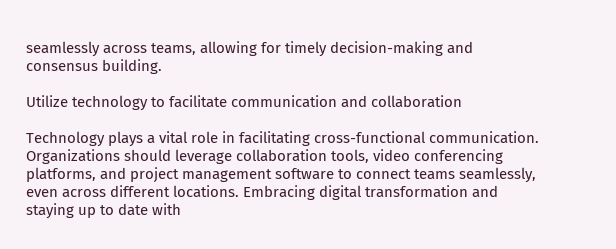seamlessly across teams, allowing for timely decision-making and consensus building.

Utilize technology to facilitate communication and collaboration

Technology plays a vital role in facilitating cross-functional communication. Organizations should leverage collaboration tools, video conferencing platforms, and project management software to connect teams seamlessly, even across different locations. Embracing digital transformation and staying up to date with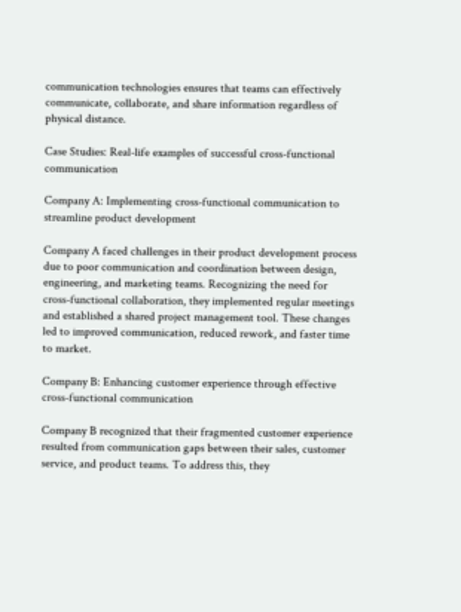communication technologies ensures that teams can effectively communicate, collaborate, and share information regardless of physical distance.

Case Studies: Real-life examples of successful cross-functional communication

Company A: Implementing cross-functional communication to streamline product development

Company A faced challenges in their product development process due to poor communication and coordination between design, engineering, and marketing teams. Recognizing the need for cross-functional collaboration, they implemented regular meetings and established a shared project management tool. These changes led to improved communication, reduced rework, and faster time to market.

Company B: Enhancing customer experience through effective cross-functional communication

Company B recognized that their fragmented customer experience resulted from communication gaps between their sales, customer service, and product teams. To address this, they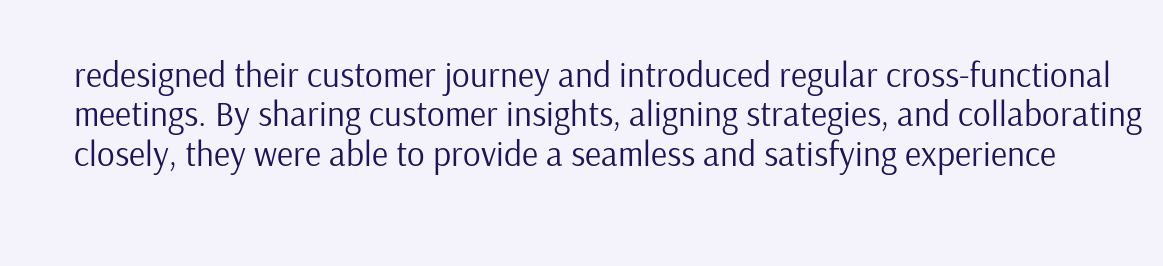redesigned their customer journey and introduced regular cross-functional meetings. By sharing customer insights, aligning strategies, and collaborating closely, they were able to provide a seamless and satisfying experience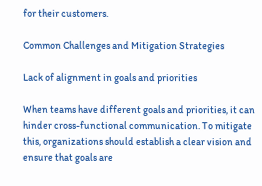for their customers.

Common Challenges and Mitigation Strategies

Lack of alignment in goals and priorities

When teams have different goals and priorities, it can hinder cross-functional communication. To mitigate this, organizations should establish a clear vision and ensure that goals are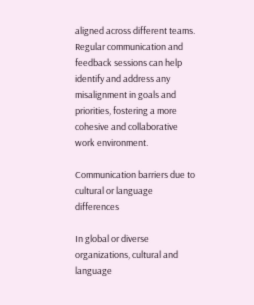aligned across different teams. Regular communication and feedback sessions can help identify and address any misalignment in goals and priorities, fostering a more cohesive and collaborative work environment.

Communication barriers due to cultural or language differences

In global or diverse organizations, cultural and language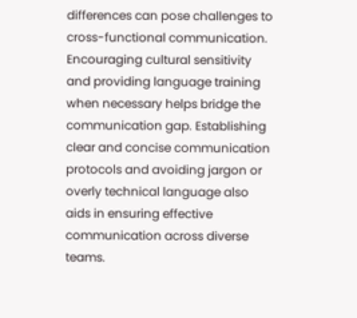differences can pose challenges to cross-functional communication. Encouraging cultural sensitivity and providing language training when necessary helps bridge the communication gap. Establishing clear and concise communication protocols and avoiding jargon or overly technical language also aids in ensuring effective communication across diverse teams.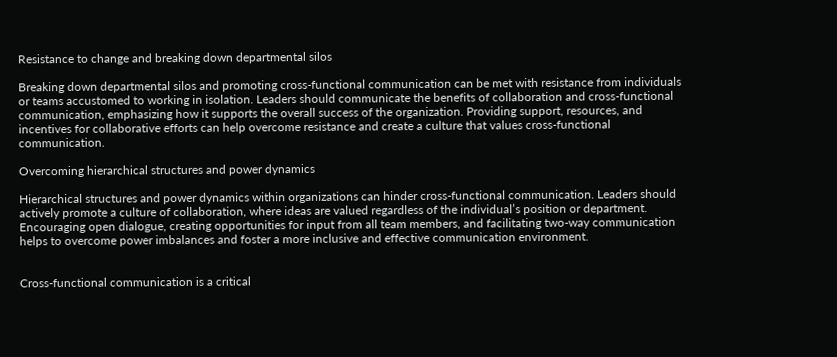Resistance to change and breaking down departmental silos

Breaking down departmental silos and promoting cross-functional communication can be met with resistance from individuals or teams accustomed to working in isolation. Leaders should communicate the benefits of collaboration and cross-functional communication, emphasizing how it supports the overall success of the organization. Providing support, resources, and incentives for collaborative efforts can help overcome resistance and create a culture that values cross-functional communication.

Overcoming hierarchical structures and power dynamics

Hierarchical structures and power dynamics within organizations can hinder cross-functional communication. Leaders should actively promote a culture of collaboration, where ideas are valued regardless of the individual’s position or department. Encouraging open dialogue, creating opportunities for input from all team members, and facilitating two-way communication helps to overcome power imbalances and foster a more inclusive and effective communication environment.


Cross-functional communication is a critical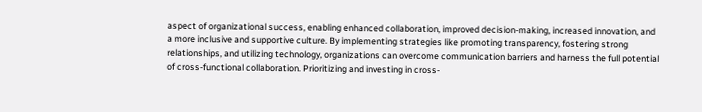aspect of organizational success, enabling enhanced collaboration, improved decision-making, increased innovation, and a more inclusive and supportive culture. By implementing strategies like promoting transparency, fostering strong relationships, and utilizing technology, organizations can overcome communication barriers and harness the full potential of cross-functional collaboration. Prioritizing and investing in cross-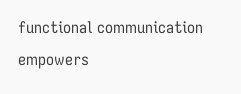functional communication empowers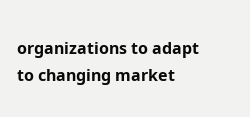organizations to adapt to changing market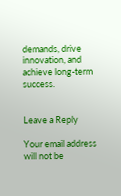demands, drive innovation, and achieve long-term success.


Leave a Reply

Your email address will not be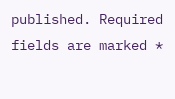published. Required fields are marked *